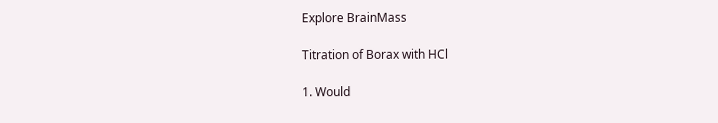Explore BrainMass

Titration of Borax with HCl

1. Would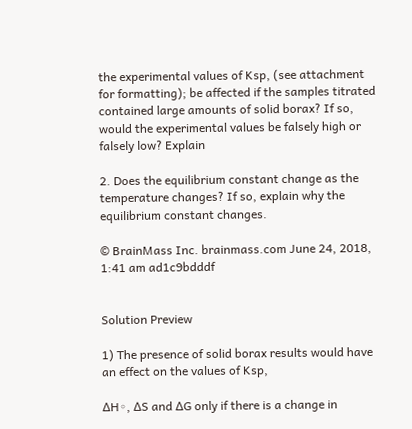the experimental values of Ksp, (see attachment for formatting); be affected if the samples titrated contained large amounts of solid borax? If so, would the experimental values be falsely high or falsely low? Explain

2. Does the equilibrium constant change as the temperature changes? If so, explain why the equilibrium constant changes.

© BrainMass Inc. brainmass.com June 24, 2018, 1:41 am ad1c9bdddf


Solution Preview

1) The presence of solid borax results would have an effect on the values of Ksp,

∆H◦, ∆S and ∆G only if there is a change in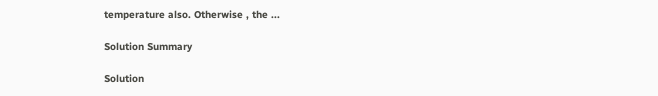temperature also. Otherwise , the ...

Solution Summary

Solution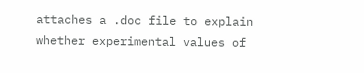attaches a .doc file to explain whether experimental values of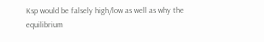Ksp would be falsely high/low as well as why the equilibrium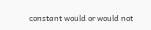constant would or would not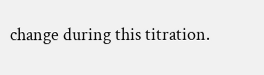change during this titration.